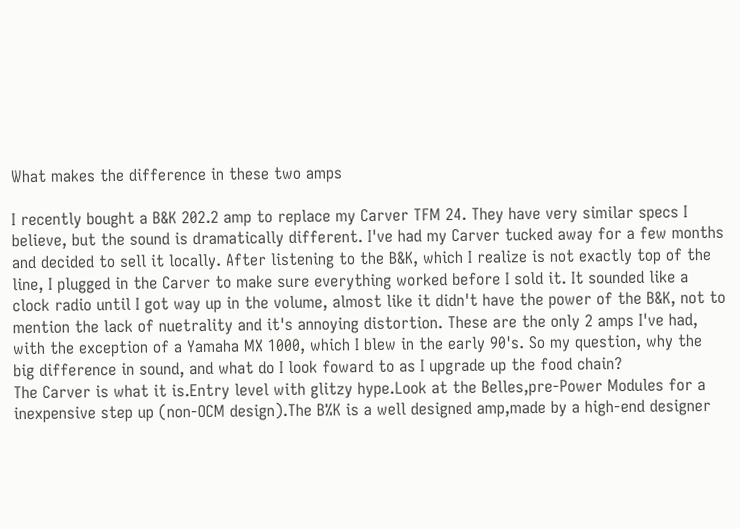What makes the difference in these two amps

I recently bought a B&K 202.2 amp to replace my Carver TFM 24. They have very similar specs I believe, but the sound is dramatically different. I've had my Carver tucked away for a few months and decided to sell it locally. After listening to the B&K, which I realize is not exactly top of the line, I plugged in the Carver to make sure everything worked before I sold it. It sounded like a clock radio until I got way up in the volume, almost like it didn't have the power of the B&K, not to mention the lack of nuetrality and it's annoying distortion. These are the only 2 amps I've had, with the exception of a Yamaha MX 1000, which I blew in the early 90's. So my question, why the big difference in sound, and what do I look foward to as I upgrade up the food chain?
The Carver is what it is.Entry level with glitzy hype.Look at the Belles,pre-Power Modules for a inexpensive step up (non-OCM design).The B%K is a well designed amp,made by a high-end designer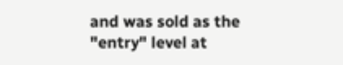and was sold as the "entry" level at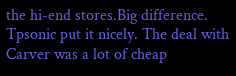the hi-end stores.Big difference.
Tpsonic put it nicely. The deal with Carver was a lot of cheap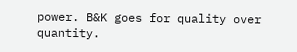power. B&K goes for quality over quantity.